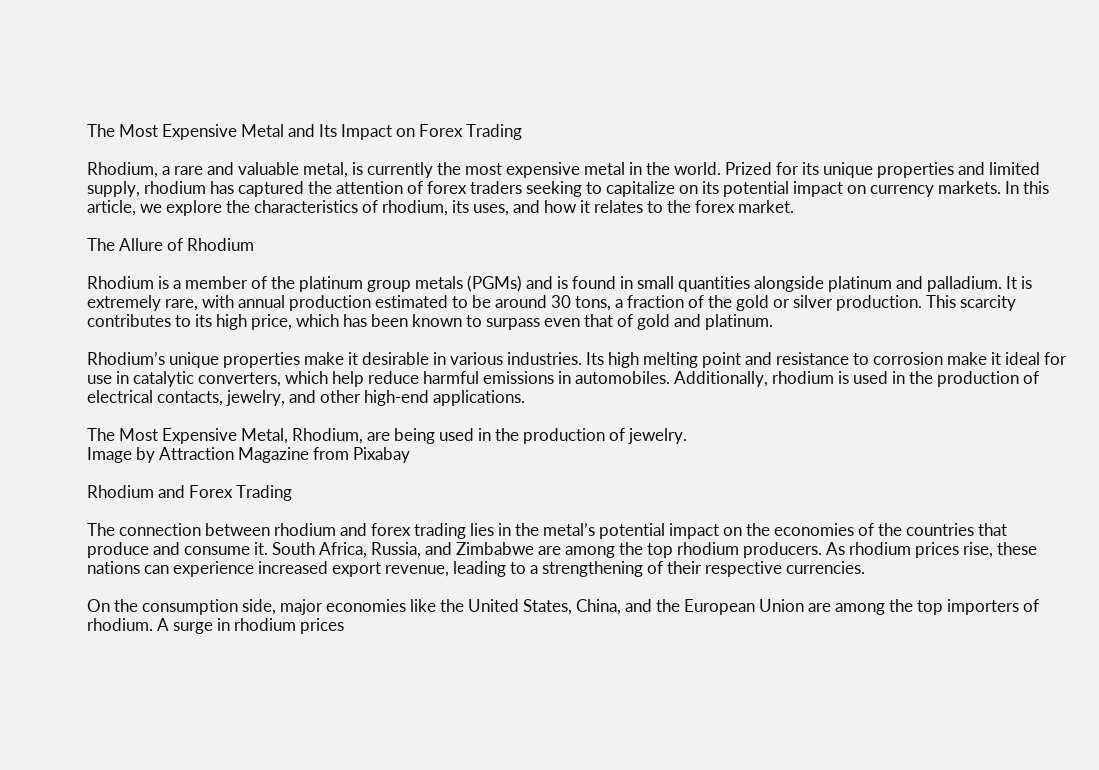The Most Expensive Metal and Its Impact on Forex Trading

Rhodium, a rare and valuable metal, is currently the most expensive metal in the world. Prized for its unique properties and limited supply, rhodium has captured the attention of forex traders seeking to capitalize on its potential impact on currency markets. In this article, we explore the characteristics of rhodium, its uses, and how it relates to the forex market.

The Allure of Rhodium

Rhodium is a member of the platinum group metals (PGMs) and is found in small quantities alongside platinum and palladium. It is extremely rare, with annual production estimated to be around 30 tons, a fraction of the gold or silver production. This scarcity contributes to its high price, which has been known to surpass even that of gold and platinum.

Rhodium’s unique properties make it desirable in various industries. Its high melting point and resistance to corrosion make it ideal for use in catalytic converters, which help reduce harmful emissions in automobiles. Additionally, rhodium is used in the production of electrical contacts, jewelry, and other high-end applications.

The Most Expensive Metal, Rhodium, are being used in the production of jewelry.
Image by Attraction Magazine from Pixabay

Rhodium and Forex Trading

The connection between rhodium and forex trading lies in the metal’s potential impact on the economies of the countries that produce and consume it. South Africa, Russia, and Zimbabwe are among the top rhodium producers. As rhodium prices rise, these nations can experience increased export revenue, leading to a strengthening of their respective currencies.

On the consumption side, major economies like the United States, China, and the European Union are among the top importers of rhodium. A surge in rhodium prices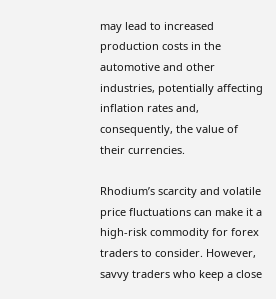may lead to increased production costs in the automotive and other industries, potentially affecting inflation rates and, consequently, the value of their currencies.

Rhodium’s scarcity and volatile price fluctuations can make it a high-risk commodity for forex traders to consider. However, savvy traders who keep a close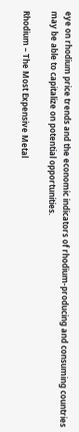eye on rhodium price trends and the economic indicators of rhodium-producing and consuming countries may be able to capitalize on potential opportunities.

Rhodium – The Most Expensive Metal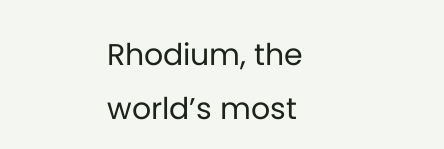Rhodium, the world’s most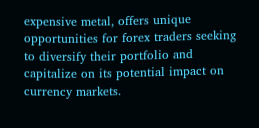expensive metal, offers unique opportunities for forex traders seeking to diversify their portfolio and capitalize on its potential impact on currency markets.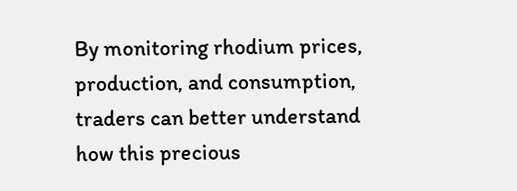By monitoring rhodium prices, production, and consumption, traders can better understand how this precious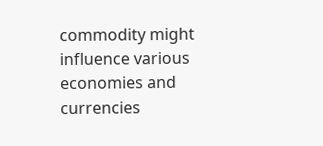commodity might influence various economies and currencies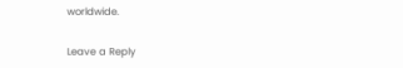worldwide.

Leave a Reply